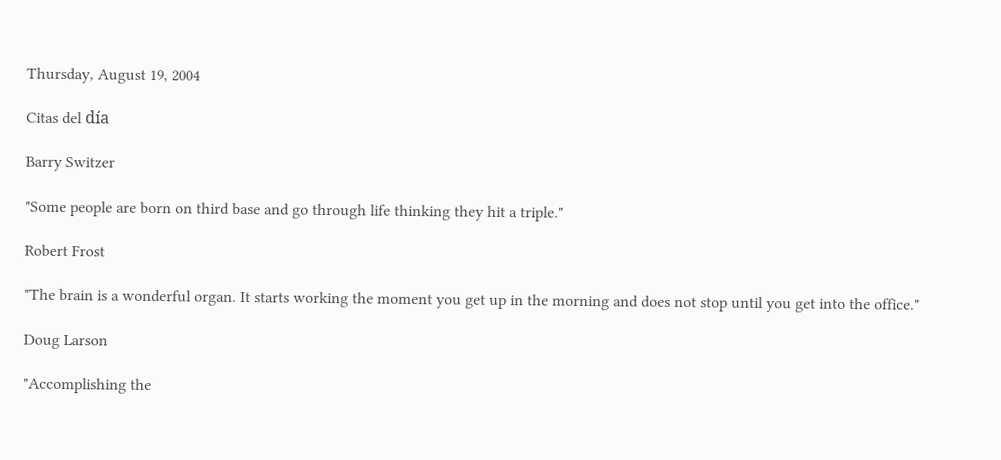Thursday, August 19, 2004

Citas del día

Barry Switzer

"Some people are born on third base and go through life thinking they hit a triple."

Robert Frost

"The brain is a wonderful organ. It starts working the moment you get up in the morning and does not stop until you get into the office."

Doug Larson

"Accomplishing the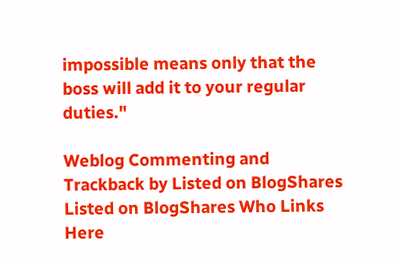impossible means only that the boss will add it to your regular duties."

Weblog Commenting and Trackback by Listed on BlogShares Listed on BlogShares Who Links Here